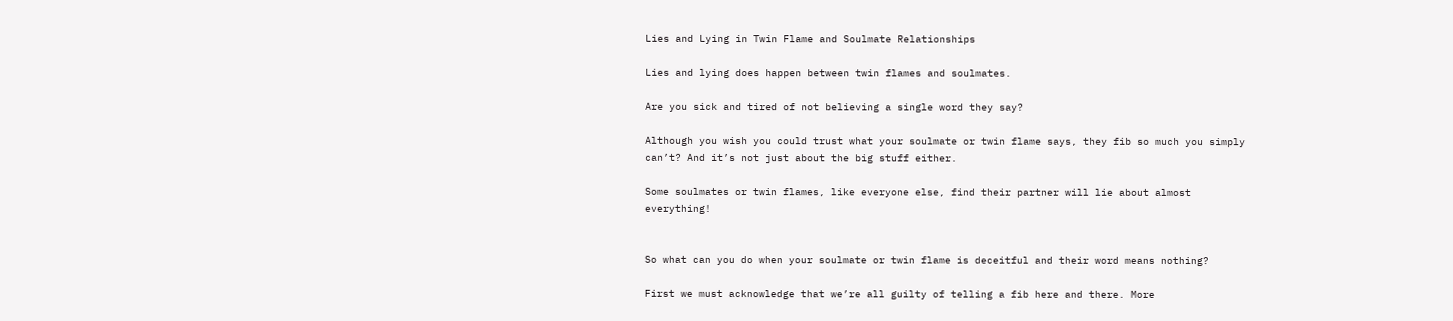Lies and Lying in Twin Flame and Soulmate Relationships

Lies and lying does happen between twin flames and soulmates.

Are you sick and tired of not believing a single word they say?

Although you wish you could trust what your soulmate or twin flame says, they fib so much you simply can’t? And it’s not just about the big stuff either.

Some soulmates or twin flames, like everyone else, find their partner will lie about almost everything!


So what can you do when your soulmate or twin flame is deceitful and their word means nothing?

First we must acknowledge that we’re all guilty of telling a fib here and there. More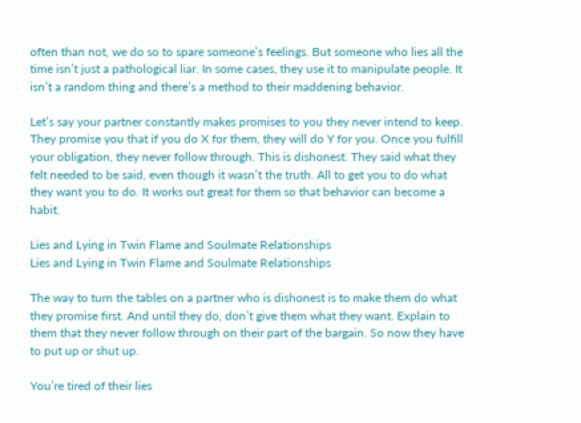often than not, we do so to spare someone’s feelings. But someone who lies all the time isn’t just a pathological liar. In some cases, they use it to manipulate people. It isn’t a random thing and there’s a method to their maddening behavior.

Let’s say your partner constantly makes promises to you they never intend to keep. They promise you that if you do X for them, they will do Y for you. Once you fulfill your obligation, they never follow through. This is dishonest. They said what they felt needed to be said, even though it wasn’t the truth. All to get you to do what they want you to do. It works out great for them so that behavior can become a habit.

Lies and Lying in Twin Flame and Soulmate Relationships
Lies and Lying in Twin Flame and Soulmate Relationships

The way to turn the tables on a partner who is dishonest is to make them do what they promise first. And until they do, don’t give them what they want. Explain to them that they never follow through on their part of the bargain. So now they have to put up or shut up.

You’re tired of their lies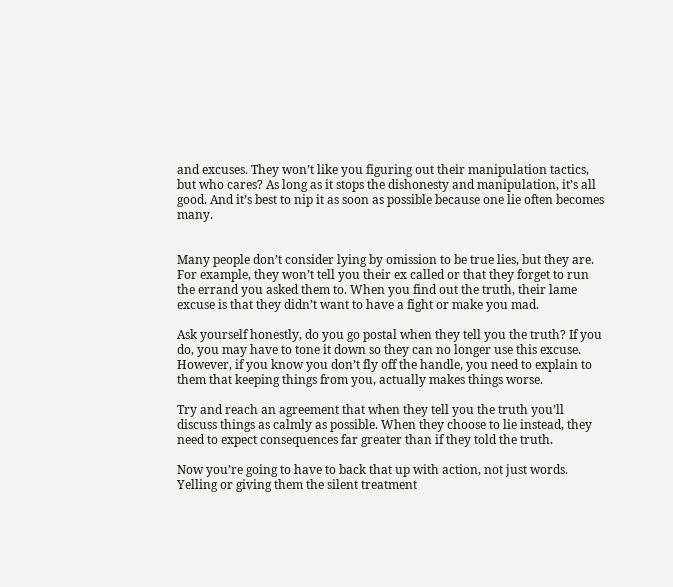and excuses. They won’t like you figuring out their manipulation tactics, but who cares? As long as it stops the dishonesty and manipulation, it’s all good. And it’s best to nip it as soon as possible because one lie often becomes many.


Many people don’t consider lying by omission to be true lies, but they are. For example, they won’t tell you their ex called or that they forget to run the errand you asked them to. When you find out the truth, their lame excuse is that they didn’t want to have a fight or make you mad.

Ask yourself honestly, do you go postal when they tell you the truth? If you do, you may have to tone it down so they can no longer use this excuse. However, if you know you don’t fly off the handle, you need to explain to them that keeping things from you, actually makes things worse.

Try and reach an agreement that when they tell you the truth you’ll discuss things as calmly as possible. When they choose to lie instead, they need to expect consequences far greater than if they told the truth.

Now you’re going to have to back that up with action, not just words. Yelling or giving them the silent treatment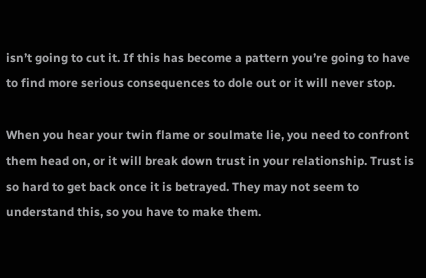isn’t going to cut it. If this has become a pattern you’re going to have to find more serious consequences to dole out or it will never stop.

When you hear your twin flame or soulmate lie, you need to confront them head on, or it will break down trust in your relationship. Trust is so hard to get back once it is betrayed. They may not seem to understand this, so you have to make them.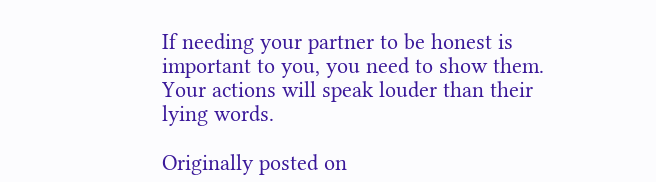If needing your partner to be honest is important to you, you need to show them. Your actions will speak louder than their lying words.

Originally posted on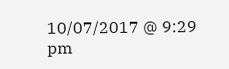10/07/2017 @ 9:29 pm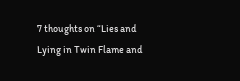7 thoughts on “Lies and Lying in Twin Flame and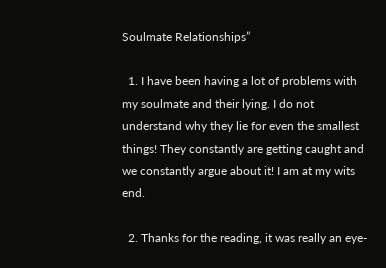Soulmate Relationships”

  1. I have been having a lot of problems with my soulmate and their lying. I do not understand why they lie for even the smallest things! They constantly are getting caught and we constantly argue about it! I am at my wits end.

  2. Thanks for the reading, it was really an eye-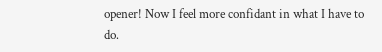opener! Now I feel more confidant in what I have to do.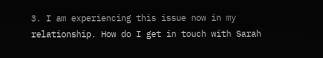3. I am experiencing this issue now in my relationship. How do I get in touch with Sarah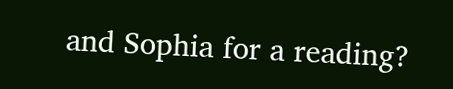and Sophia for a reading?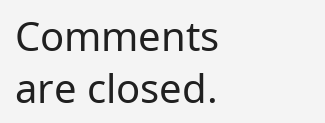Comments are closed.